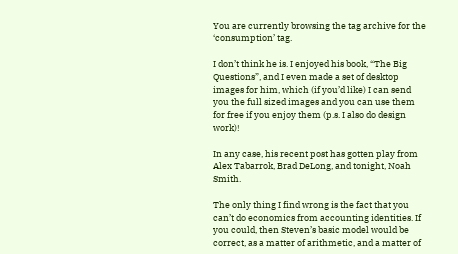You are currently browsing the tag archive for the ‘consumption’ tag.

I don’t think he is. I enjoyed his book, “The Big Questions”, and I even made a set of desktop images for him, which (if you’d like) I can send you the full sized images and you can use them for free if you enjoy them (p.s. I also do design work)!

In any case, his recent post has gotten play from Alex Tabarrok, Brad DeLong, and tonight, Noah Smith.

The only thing I find wrong is the fact that you can’t do economics from accounting identities. If you could, then Steven’s basic model would be correct, as a matter of arithmetic, and a matter of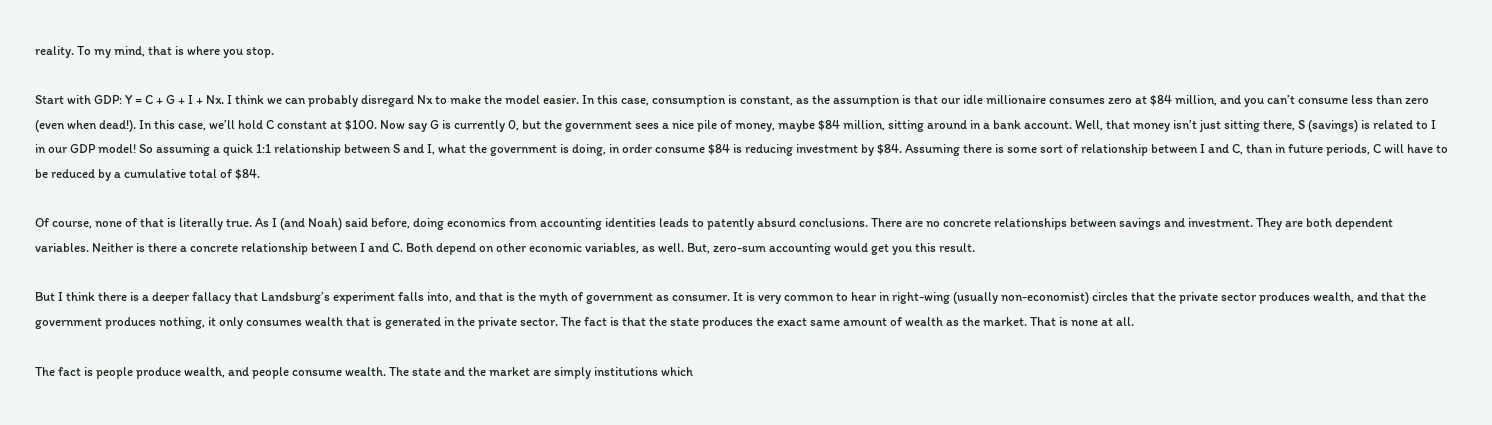reality. To my mind, that is where you stop.

Start with GDP: Y = C + G + I + Nx. I think we can probably disregard Nx to make the model easier. In this case, consumption is constant, as the assumption is that our idle millionaire consumes zero at $84 million, and you can’t consume less than zero (even when dead!). In this case, we’ll hold C constant at $100. Now say G is currently 0, but the government sees a nice pile of money, maybe $84 million, sitting around in a bank account. Well, that money isn’t just sitting there, S (savings) is related to I in our GDP model! So assuming a quick 1:1 relationship between S and I, what the government is doing, in order consume $84 is reducing investment by $84. Assuming there is some sort of relationship between I and C, than in future periods, C will have to be reduced by a cumulative total of $84.

Of course, none of that is literally true. As I (and Noah) said before, doing economics from accounting identities leads to patently absurd conclusions. There are no concrete relationships between savings and investment. They are both dependent variables. Neither is there a concrete relationship between I and C. Both depend on other economic variables, as well. But, zero-sum accounting would get you this result.

But I think there is a deeper fallacy that Landsburg’s experiment falls into, and that is the myth of government as consumer. It is very common to hear in right-wing (usually non-economist) circles that the private sector produces wealth, and that the government produces nothing, it only consumes wealth that is generated in the private sector. The fact is that the state produces the exact same amount of wealth as the market. That is none at all.

The fact is people produce wealth, and people consume wealth. The state and the market are simply institutions which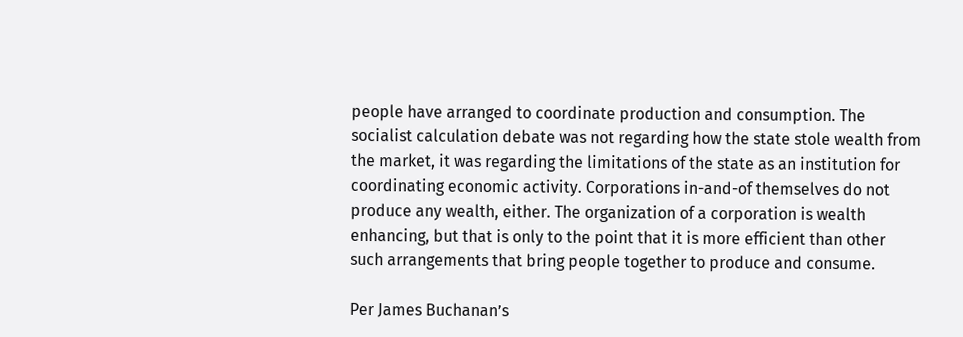people have arranged to coordinate production and consumption. The socialist calculation debate was not regarding how the state stole wealth from the market, it was regarding the limitations of the state as an institution for coordinating economic activity. Corporations in-and-of themselves do not produce any wealth, either. The organization of a corporation is wealth enhancing, but that is only to the point that it is more efficient than other such arrangements that bring people together to produce and consume.

Per James Buchanan’s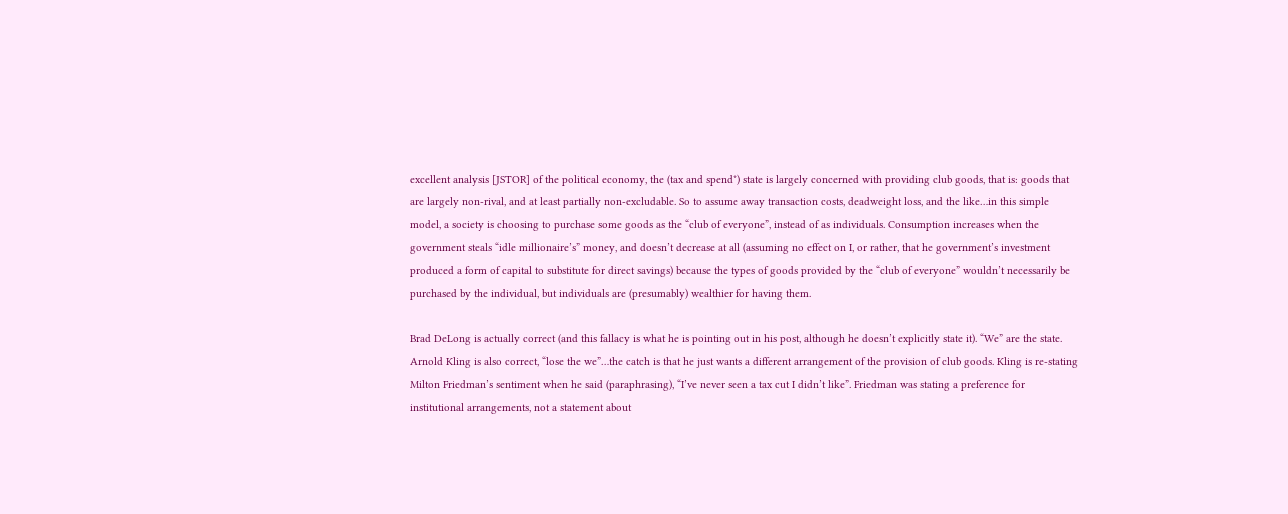excellent analysis [JSTOR] of the political economy, the (tax and spend*) state is largely concerned with providing club goods, that is: goods that are largely non-rival, and at least partially non-excludable. So to assume away transaction costs, deadweight loss, and the like…in this simple model, a society is choosing to purchase some goods as the “club of everyone”, instead of as individuals. Consumption increases when the government steals “idle millionaire’s” money, and doesn’t decrease at all (assuming no effect on I, or rather, that he government’s investment produced a form of capital to substitute for direct savings) because the types of goods provided by the “club of everyone” wouldn’t necessarily be purchased by the individual, but individuals are (presumably) wealthier for having them.

Brad DeLong is actually correct (and this fallacy is what he is pointing out in his post, although he doesn’t explicitly state it). “We” are the state. Arnold Kling is also correct, “lose the we”…the catch is that he just wants a different arrangement of the provision of club goods. Kling is re-stating Milton Friedman’s sentiment when he said (paraphrasing), “I’ve never seen a tax cut I didn’t like”. Friedman was stating a preference for institutional arrangements, not a statement about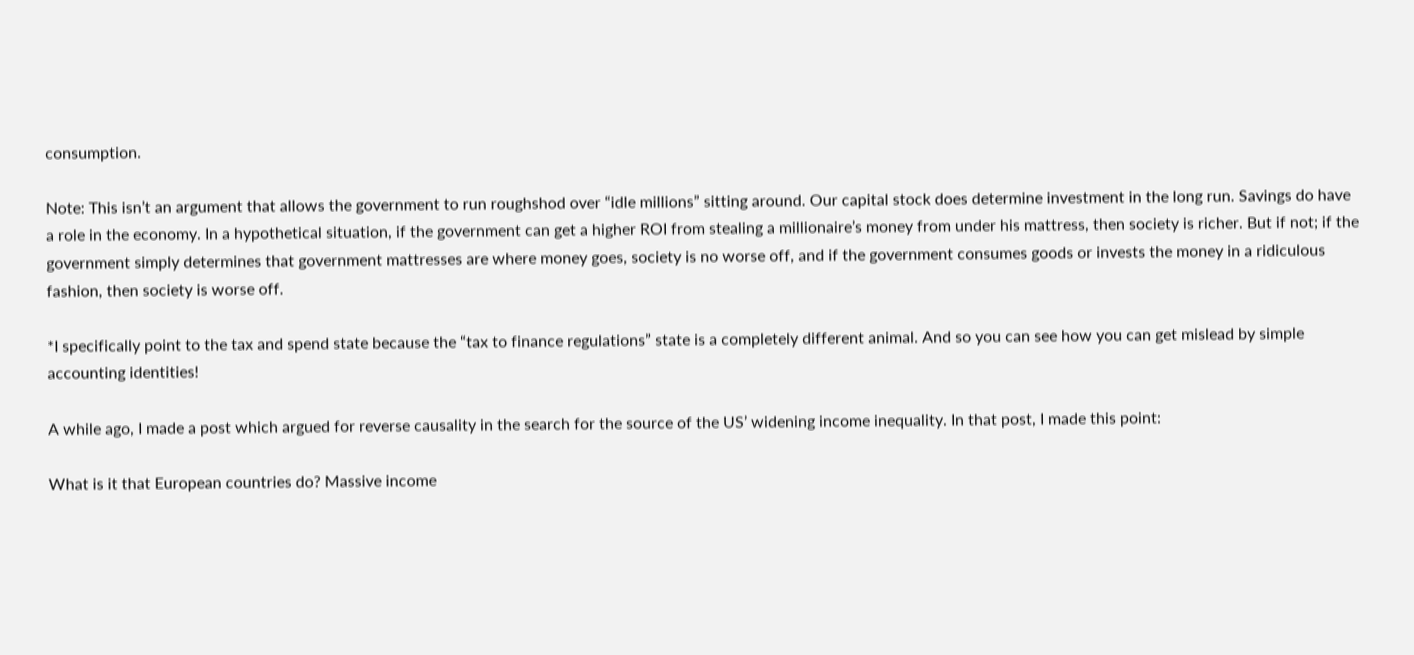consumption.

Note: This isn’t an argument that allows the government to run roughshod over “idle millions” sitting around. Our capital stock does determine investment in the long run. Savings do have a role in the economy. In a hypothetical situation, if the government can get a higher ROI from stealing a millionaire’s money from under his mattress, then society is richer. But if not; if the government simply determines that government mattresses are where money goes, society is no worse off, and if the government consumes goods or invests the money in a ridiculous fashion, then society is worse off.

*I specifically point to the tax and spend state because the “tax to finance regulations” state is a completely different animal. And so you can see how you can get mislead by simple accounting identities!

A while ago, I made a post which argued for reverse causality in the search for the source of the US’ widening income inequality. In that post, I made this point:

What is it that European countries do? Massive income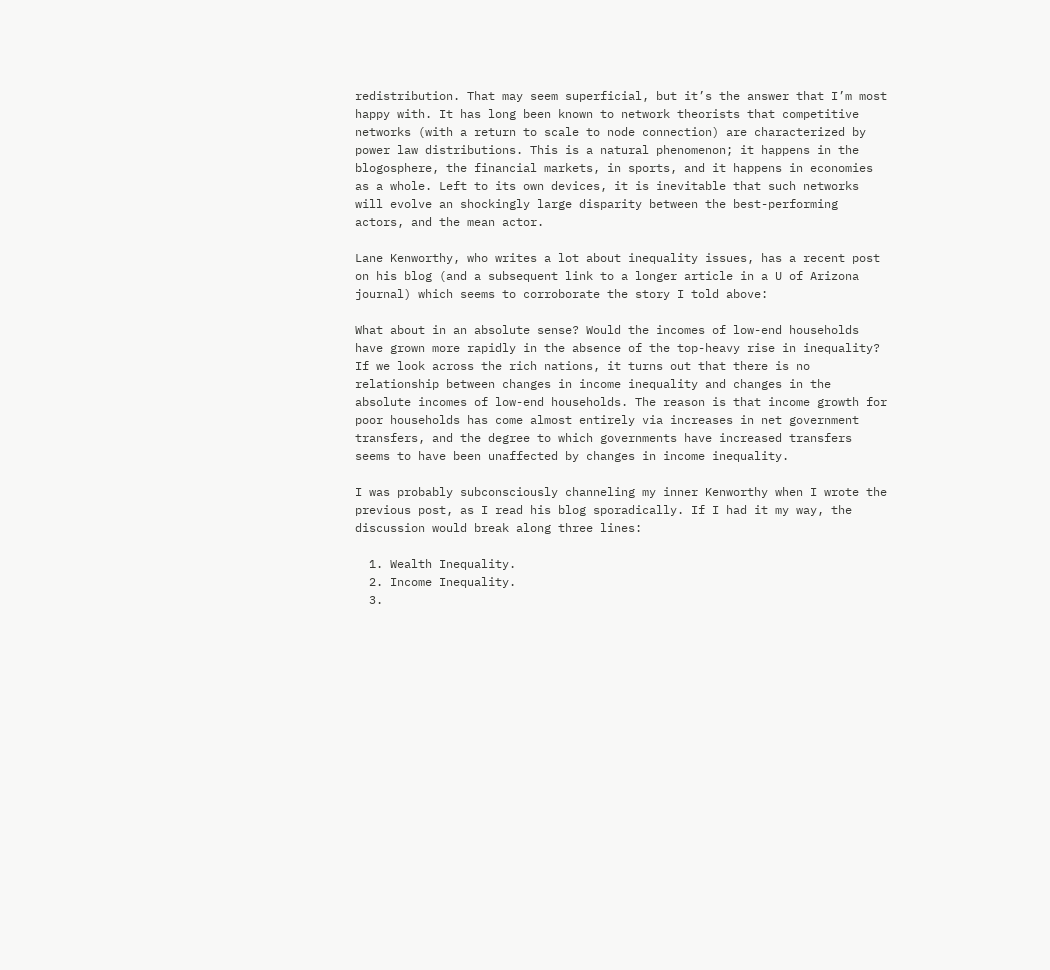redistribution. That may seem superficial, but it’s the answer that I’m most happy with. It has long been known to network theorists that competitive networks (with a return to scale to node connection) are characterized by power law distributions. This is a natural phenomenon; it happens in the blogosphere, the financial markets, in sports, and it happens in economies as a whole. Left to its own devices, it is inevitable that such networks will evolve an shockingly large disparity between the best-performing actors, and the mean actor.

Lane Kenworthy, who writes a lot about inequality issues, has a recent post on his blog (and a subsequent link to a longer article in a U of Arizona journal) which seems to corroborate the story I told above:

What about in an absolute sense? Would the incomes of low-end households have grown more rapidly in the absence of the top-heavy rise in inequality? If we look across the rich nations, it turns out that there is no relationship between changes in income inequality and changes in the absolute incomes of low-end households. The reason is that income growth for poor households has come almost entirely via increases in net government transfers, and the degree to which governments have increased transfers seems to have been unaffected by changes in income inequality.

I was probably subconsciously channeling my inner Kenworthy when I wrote the previous post, as I read his blog sporadically. If I had it my way, the discussion would break along three lines:

  1. Wealth Inequality.
  2. Income Inequality.
  3.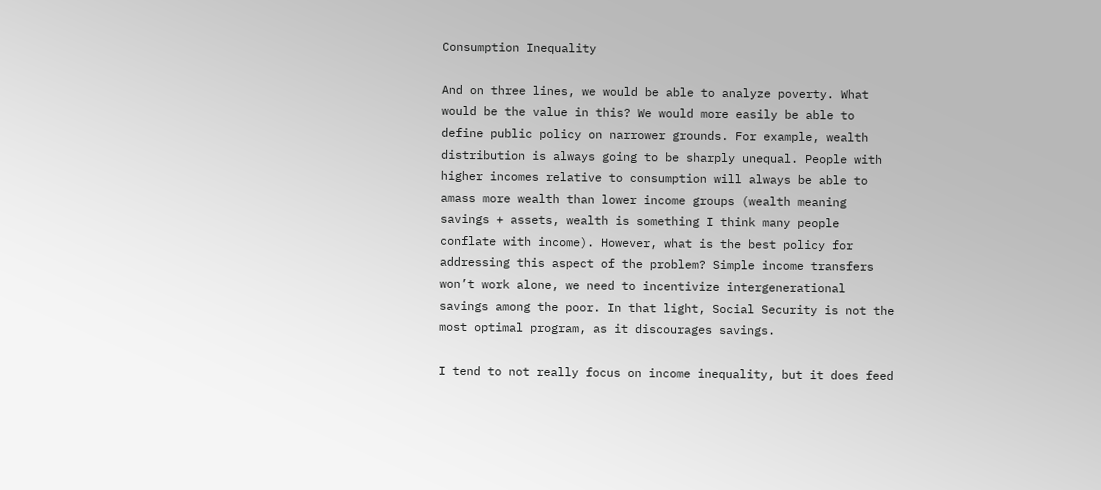Consumption Inequality

And on three lines, we would be able to analyze poverty. What would be the value in this? We would more easily be able to define public policy on narrower grounds. For example, wealth distribution is always going to be sharply unequal. People with higher incomes relative to consumption will always be able to amass more wealth than lower income groups (wealth meaning savings + assets, wealth is something I think many people conflate with income). However, what is the best policy for addressing this aspect of the problem? Simple income transfers won’t work alone, we need to incentivize intergenerational savings among the poor. In that light, Social Security is not the most optimal program, as it discourages savings.

I tend to not really focus on income inequality, but it does feed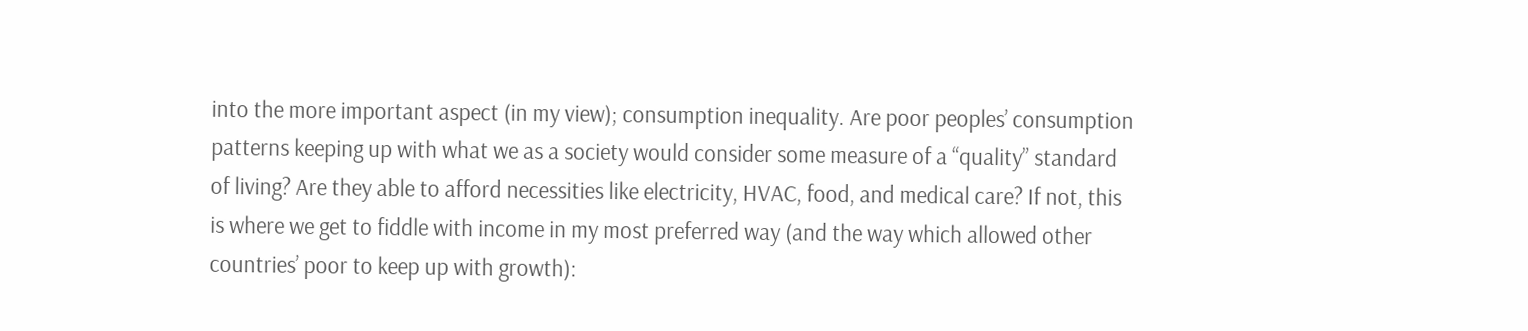into the more important aspect (in my view); consumption inequality. Are poor peoples’ consumption patterns keeping up with what we as a society would consider some measure of a “quality” standard of living? Are they able to afford necessities like electricity, HVAC, food, and medical care? If not, this is where we get to fiddle with income in my most preferred way (and the way which allowed other countries’ poor to keep up with growth):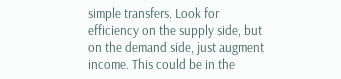simple transfers. Look for efficiency on the supply side, but on the demand side, just augment income. This could be in the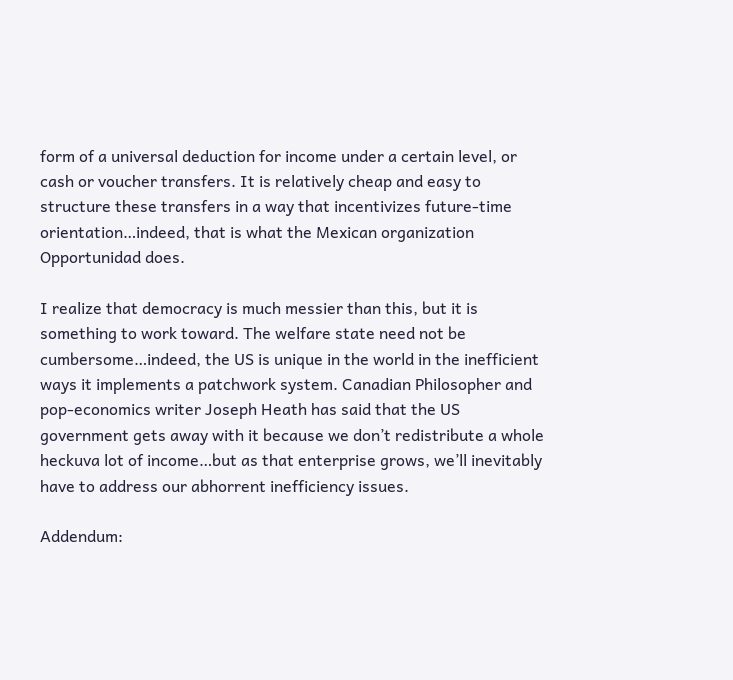form of a universal deduction for income under a certain level, or cash or voucher transfers. It is relatively cheap and easy to structure these transfers in a way that incentivizes future-time orientation…indeed, that is what the Mexican organization Opportunidad does.

I realize that democracy is much messier than this, but it is something to work toward. The welfare state need not be cumbersome…indeed, the US is unique in the world in the inefficient ways it implements a patchwork system. Canadian Philosopher and pop-economics writer Joseph Heath has said that the US government gets away with it because we don’t redistribute a whole heckuva lot of income…but as that enterprise grows, we’ll inevitably have to address our abhorrent inefficiency issues.

Addendum: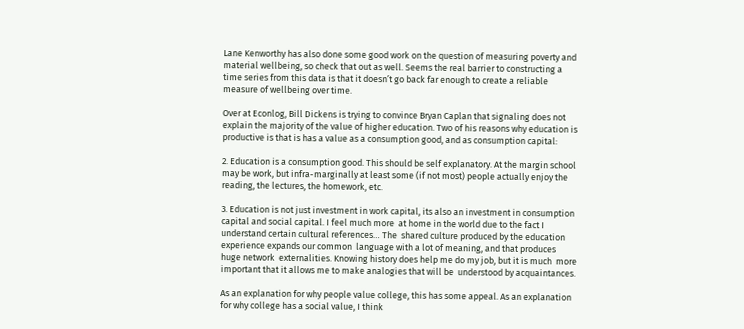Lane Kenworthy has also done some good work on the question of measuring poverty and material wellbeing, so check that out as well. Seems the real barrier to constructing a time series from this data is that it doesn’t go back far enough to create a reliable measure of wellbeing over time.

Over at Econlog, Bill Dickens is trying to convince Bryan Caplan that signaling does not explain the majority of the value of higher education. Two of his reasons why education is productive is that is has a value as a consumption good, and as consumption capital:

2. Education is a consumption good. This should be self explanatory. At the margin school may be work, but infra-marginally at least some (if not most) people actually enjoy the reading, the lectures, the homework, etc.

3. Education is not just investment in work capital, its also an investment in consumption capital and social capital. I feel much more  at home in the world due to the fact I understand certain cultural references… The  shared culture produced by the education experience expands our common  language with a lot of meaning, and that produces huge network  externalities. Knowing history does help me do my job, but it is much  more important that it allows me to make analogies that will be  understood by acquaintances.

As an explanation for why people value college, this has some appeal. As an explanation for why college has a social value, I think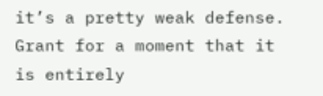it’s a pretty weak defense. Grant for a moment that it is entirely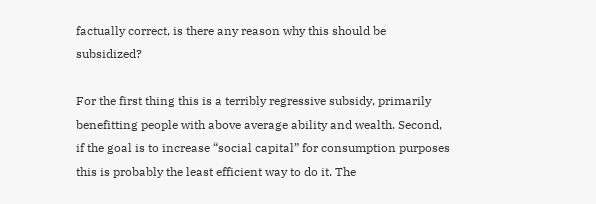factually correct, is there any reason why this should be subsidized?

For the first thing this is a terribly regressive subsidy, primarily benefitting people with above average ability and wealth. Second, if the goal is to increase “social capital” for consumption purposes this is probably the least efficient way to do it. The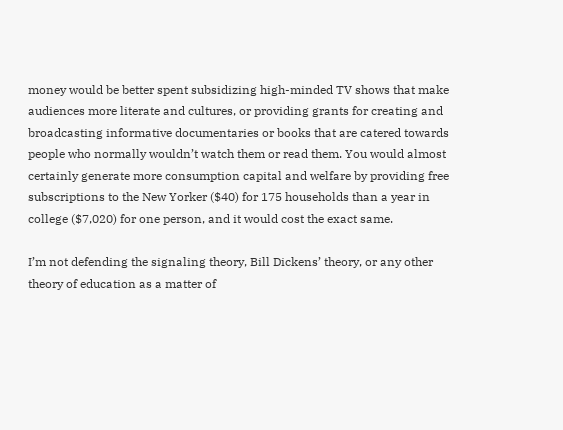money would be better spent subsidizing high-minded TV shows that make audiences more literate and cultures, or providing grants for creating and broadcasting informative documentaries or books that are catered towards people who normally wouldn’t watch them or read them. You would almost certainly generate more consumption capital and welfare by providing free subscriptions to the New Yorker ($40) for 175 households than a year in college ($7,020) for one person, and it would cost the exact same.

I’m not defending the signaling theory, Bill Dickens’ theory, or any other theory of education as a matter of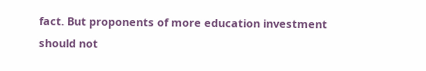fact. But proponents of more education investment should not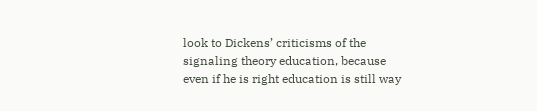look to Dickens’ criticisms of the signaling theory education, because even if he is right education is still way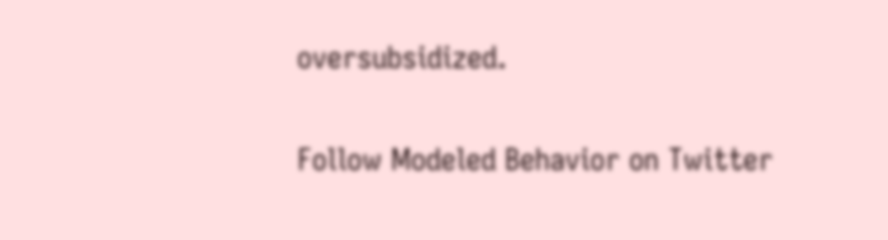oversubsidized.

Follow Modeled Behavior on Twitter